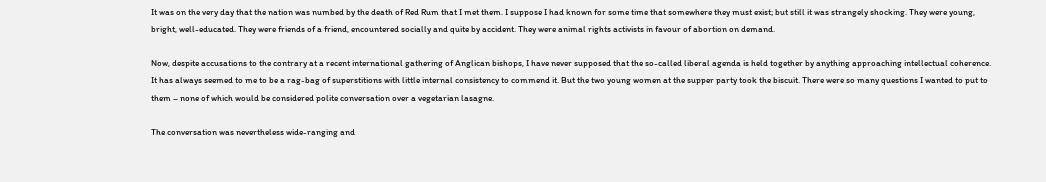It was on the very day that the nation was numbed by the death of Red Rum that I met them. I suppose I had known for some time that somewhere they must exist; but still it was strangely shocking. They were young, bright, well-educated. They were friends of a friend, encountered socially and quite by accident. They were animal rights activists in favour of abortion on demand.

Now, despite accusations to the contrary at a recent international gathering of Anglican bishops, I have never supposed that the so-called liberal agenda is held together by anything approaching intellectual coherence. It has always seemed to me to be a rag-bag of superstitions with little internal consistency to commend it. But the two young women at the supper party took the biscuit. There were so many questions I wanted to put to them – none of which would be considered polite conversation over a vegetarian lasagne.

The conversation was nevertheless wide-ranging and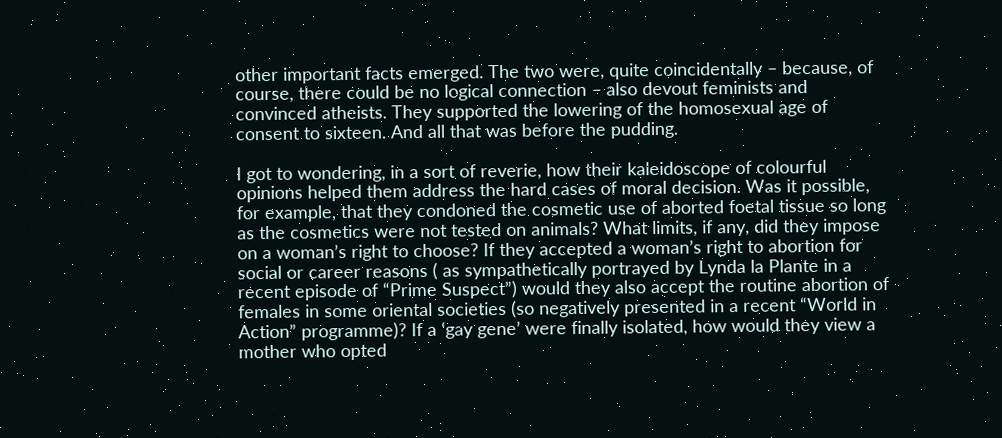other important facts emerged. The two were, quite coincidentally – because, of course, there could be no logical connection – also devout feminists and convinced atheists. They supported the lowering of the homosexual age of consent to sixteen. And all that was before the pudding.

I got to wondering, in a sort of reverie, how their kaleidoscope of colourful opinions helped them address the hard cases of moral decision. Was it possible, for example, that they condoned the cosmetic use of aborted foetal tissue so long as the cosmetics were not tested on animals? What limits, if any, did they impose on a woman’s right to choose? If they accepted a woman’s right to abortion for social or career reasons ( as sympathetically portrayed by Lynda la Plante in a recent episode of “Prime Suspect”) would they also accept the routine abortion of females in some oriental societies (so negatively presented in a recent “World in Action” programme)? If a ‘gay gene’ were finally isolated, how would they view a mother who opted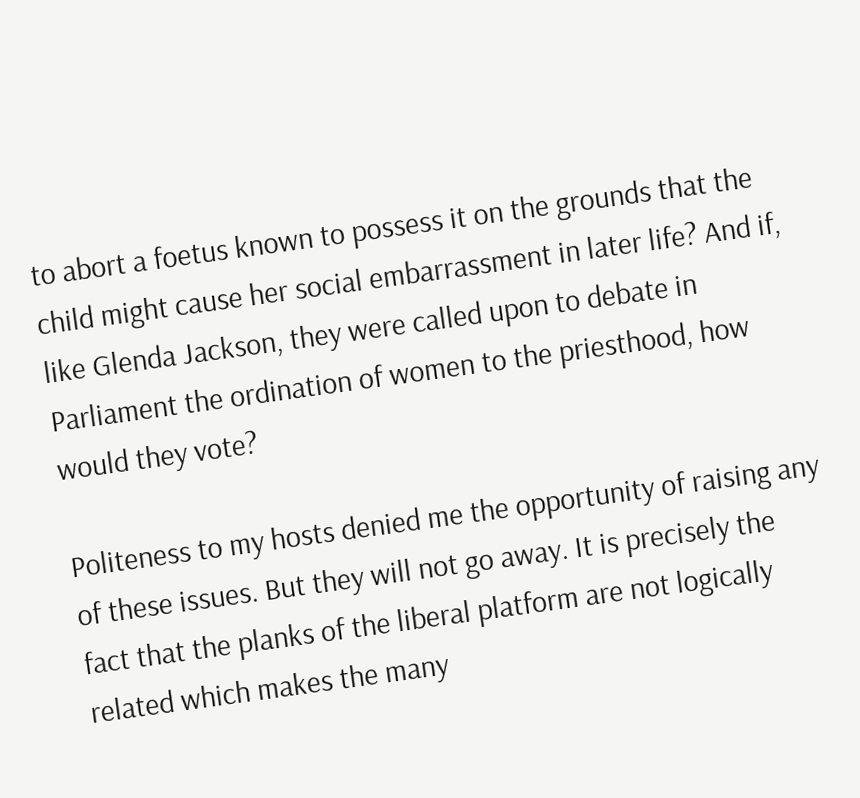to abort a foetus known to possess it on the grounds that the child might cause her social embarrassment in later life? And if, like Glenda Jackson, they were called upon to debate in Parliament the ordination of women to the priesthood, how would they vote?

Politeness to my hosts denied me the opportunity of raising any of these issues. But they will not go away. It is precisely the fact that the planks of the liberal platform are not logically related which makes the many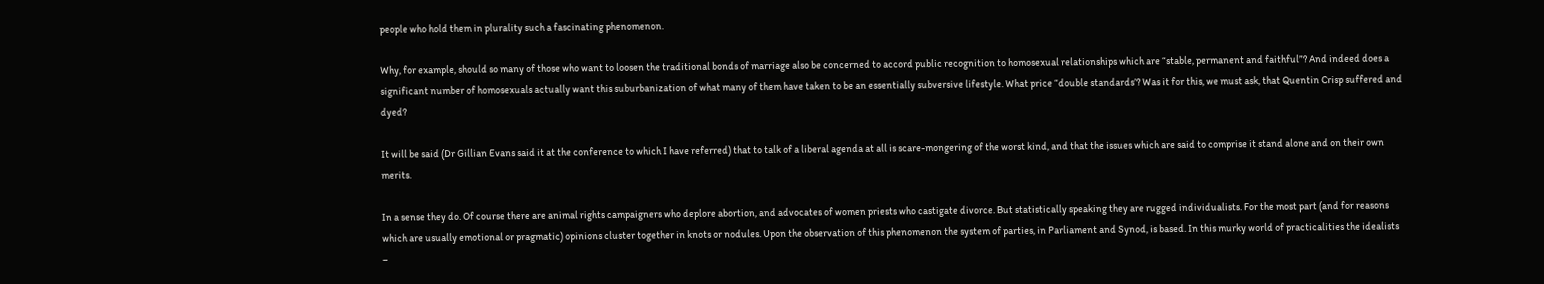people who hold them in plurality such a fascinating phenomenon.

Why, for example, should so many of those who want to loosen the traditional bonds of marriage also be concerned to accord public recognition to homosexual relationships which are “stable, permanent and faithful”? And indeed does a significant number of homosexuals actually want this suburbanization of what many of them have taken to be an essentially subversive lifestyle. What price “double standards’? Was it for this, we must ask, that Quentin Crisp suffered and dyed?

It will be said (Dr Gillian Evans said it at the conference to which I have referred) that to talk of a liberal agenda at all is scare-mongering of the worst kind, and that the issues which are said to comprise it stand alone and on their own merits.

In a sense they do. Of course there are animal rights campaigners who deplore abortion, and advocates of women priests who castigate divorce. But statistically speaking they are rugged individualists. For the most part (and for reasons which are usually emotional or pragmatic) opinions cluster together in knots or nodules. Upon the observation of this phenomenon the system of parties, in Parliament and Synod, is based. In this murky world of practicalities the idealists –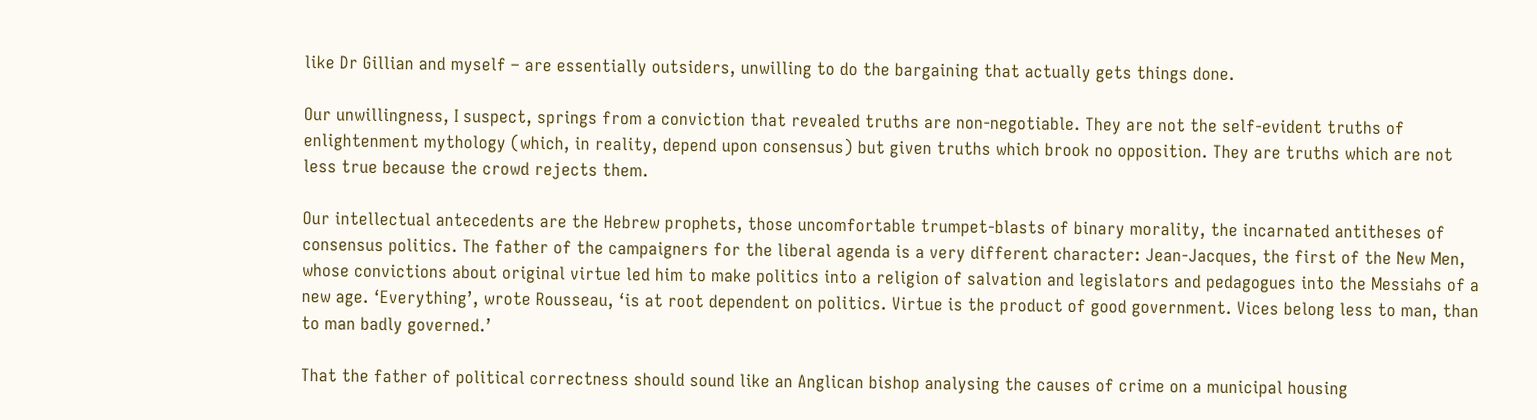like Dr Gillian and myself – are essentially outsiders, unwilling to do the bargaining that actually gets things done.

Our unwillingness, I suspect, springs from a conviction that revealed truths are non-negotiable. They are not the self-evident truths of enlightenment mythology (which, in reality, depend upon consensus) but given truths which brook no opposition. They are truths which are not less true because the crowd rejects them.

Our intellectual antecedents are the Hebrew prophets, those uncomfortable trumpet-blasts of binary morality, the incarnated antitheses of consensus politics. The father of the campaigners for the liberal agenda is a very different character: Jean-Jacques, the first of the New Men, whose convictions about original virtue led him to make politics into a religion of salvation and legislators and pedagogues into the Messiahs of a new age. ‘Everything’, wrote Rousseau, ‘is at root dependent on politics. Virtue is the product of good government. Vices belong less to man, than to man badly governed.’

That the father of political correctness should sound like an Anglican bishop analysing the causes of crime on a municipal housing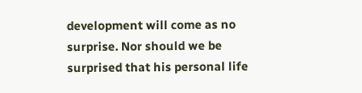development will come as no surprise. Nor should we be surprised that his personal life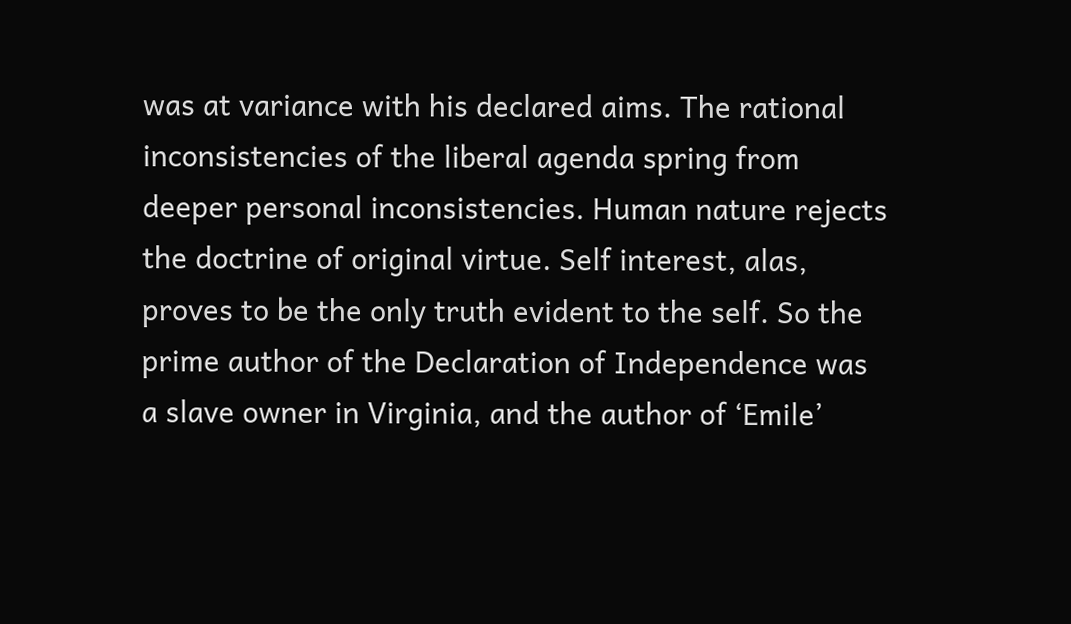was at variance with his declared aims. The rational inconsistencies of the liberal agenda spring from deeper personal inconsistencies. Human nature rejects the doctrine of original virtue. Self interest, alas, proves to be the only truth evident to the self. So the prime author of the Declaration of Independence was a slave owner in Virginia, and the author of ‘Emile’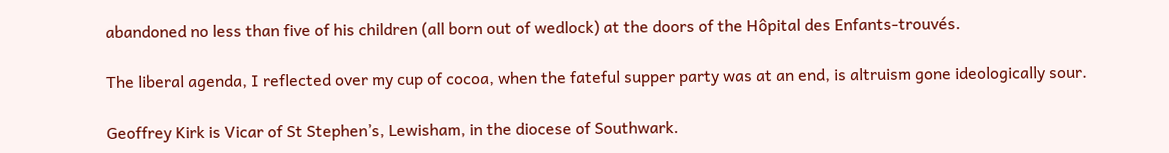abandoned no less than five of his children (all born out of wedlock) at the doors of the Hôpital des Enfants-trouvés.

The liberal agenda, I reflected over my cup of cocoa, when the fateful supper party was at an end, is altruism gone ideologically sour.

Geoffrey Kirk is Vicar of St Stephen’s, Lewisham, in the diocese of Southwark.